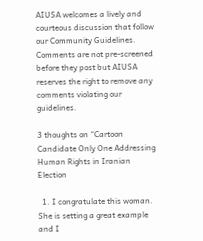AIUSA welcomes a lively and courteous discussion that follow our Community Guidelines. Comments are not pre-screened before they post but AIUSA reserves the right to remove any comments violating our guidelines.

3 thoughts on “Cartoon Candidate Only One Addressing Human Rights in Iranian Election

  1. I congratulate this woman. She is setting a great example and I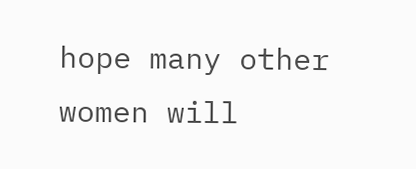hope many other women will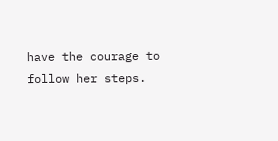have the courage to follow her steps.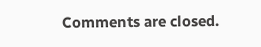Comments are closed.